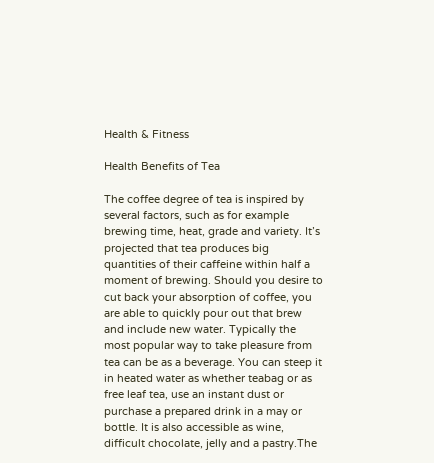Health & Fitness

Health Benefits of Tea

The coffee degree of tea is inspired by several factors, such as for example brewing time, heat, grade and variety. It’s projected that tea produces big quantities of their caffeine within half a moment of brewing. Should you desire to cut back your absorption of coffee, you are able to quickly pour out that brew and include new water. Typically the most popular way to take pleasure from tea can be as a beverage. You can steep it in heated water as whether teabag or as free leaf tea, use an instant dust or purchase a prepared drink in a may or bottle. It is also accessible as wine, difficult chocolate, jelly and a pastry.The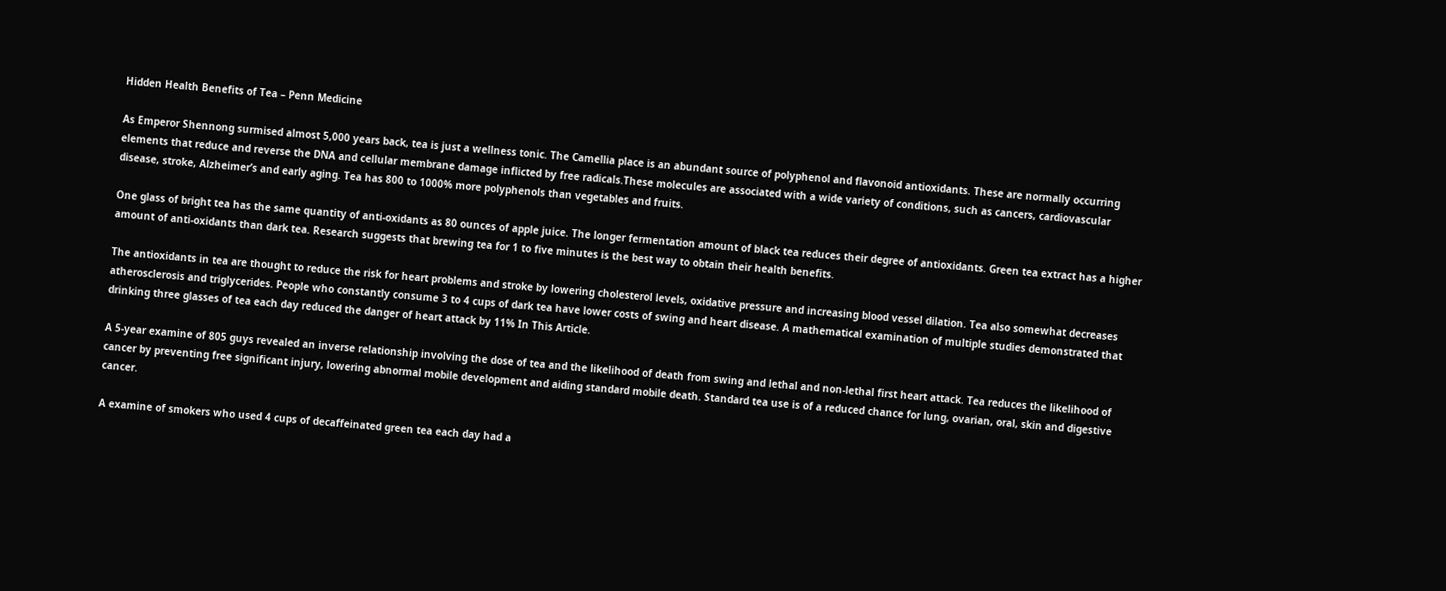Hidden Health Benefits of Tea – Penn Medicine

As Emperor Shennong surmised almost 5,000 years back, tea is just a wellness tonic. The Camellia place is an abundant source of polyphenol and flavonoid antioxidants. These are normally occurring elements that reduce and reverse the DNA and cellular membrane damage inflicted by free radicals.These molecules are associated with a wide variety of conditions, such as cancers, cardiovascular disease, stroke, Alzheimer’s and early aging. Tea has 800 to 1000% more polyphenols than vegetables and fruits.

One glass of bright tea has the same quantity of anti-oxidants as 80 ounces of apple juice. The longer fermentation amount of black tea reduces their degree of antioxidants. Green tea extract has a higher amount of anti-oxidants than dark tea. Research suggests that brewing tea for 1 to five minutes is the best way to obtain their health benefits.

The antioxidants in tea are thought to reduce the risk for heart problems and stroke by lowering cholesterol levels, oxidative pressure and increasing blood vessel dilation. Tea also somewhat decreases atherosclerosis and triglycerides. People who constantly consume 3 to 4 cups of dark tea have lower costs of swing and heart disease. A mathematical examination of multiple studies demonstrated that drinking three glasses of tea each day reduced the danger of heart attack by 11% In This Article.

A 5-year examine of 805 guys revealed an inverse relationship involving the dose of tea and the likelihood of death from swing and lethal and non-lethal first heart attack. Tea reduces the likelihood of cancer by preventing free significant injury, lowering abnormal mobile development and aiding standard mobile death. Standard tea use is of a reduced chance for lung, ovarian, oral, skin and digestive cancer.

A examine of smokers who used 4 cups of decaffeinated green tea each day had a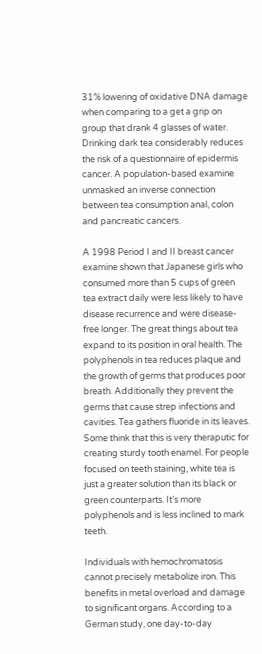31% lowering of oxidative DNA damage when comparing to a get a grip on group that drank 4 glasses of water. Drinking dark tea considerably reduces the risk of a questionnaire of epidermis cancer. A population-based examine unmasked an inverse connection between tea consumption anal, colon and pancreatic cancers.

A 1998 Period I and II breast cancer examine shown that Japanese girls who consumed more than 5 cups of green tea extract daily were less likely to have disease recurrence and were disease-free longer. The great things about tea expand to its position in oral health. The polyphenols in tea reduces plaque and the growth of germs that produces poor breath. Additionally they prevent the germs that cause strep infections and cavities. Tea gathers fluoride in its leaves. Some think that this is very theraputic for creating sturdy tooth enamel. For people focused on teeth staining, white tea is just a greater solution than its black or green counterparts. It’s more polyphenols and is less inclined to mark teeth.

Individuals with hemochromatosis cannot precisely metabolize iron. This benefits in metal overload and damage to significant organs. According to a German study, one day-to-day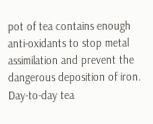pot of tea contains enough anti-oxidants to stop metal assimilation and prevent the dangerous deposition of iron. Day-to-day tea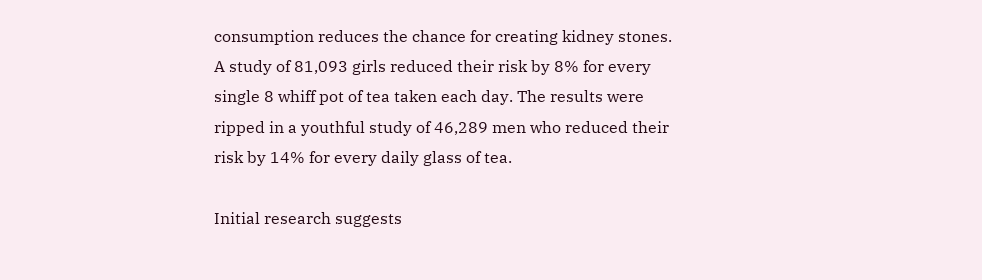consumption reduces the chance for creating kidney stones. A study of 81,093 girls reduced their risk by 8% for every single 8 whiff pot of tea taken each day. The results were ripped in a youthful study of 46,289 men who reduced their risk by 14% for every daily glass of tea.

Initial research suggests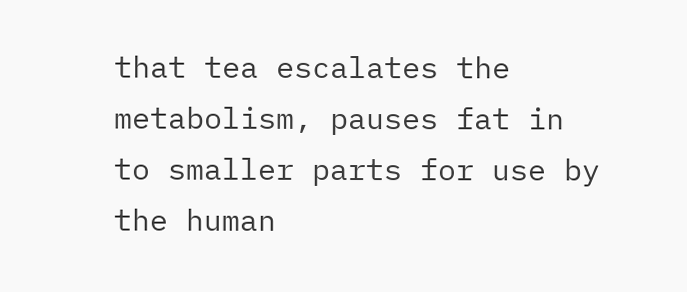that tea escalates the metabolism, pauses fat in to smaller parts for use by the human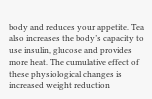body and reduces your appetite. Tea also increases the body’s capacity to use insulin, glucose and provides more heat. The cumulative effect of these physiological changes is increased weight reduction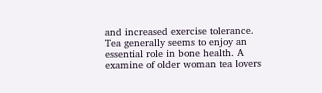and increased exercise tolerance. Tea generally seems to enjoy an essential role in bone health. A examine of older woman tea lovers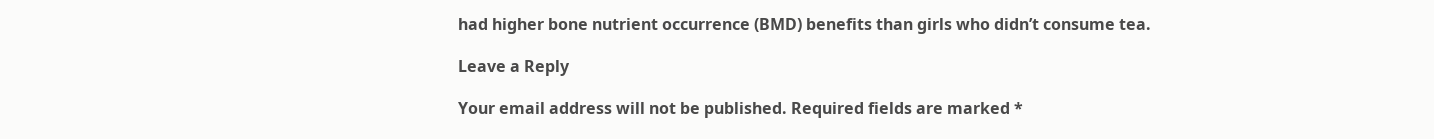had higher bone nutrient occurrence (BMD) benefits than girls who didn’t consume tea.

Leave a Reply

Your email address will not be published. Required fields are marked *